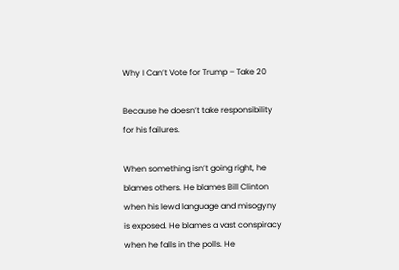Why I Can’t Vote for Trump – Take 20

Because he doesn’t take responsibility for his failures.

When something isn’t going right, he blames others. He blames Bill Clinton when his lewd language and misogyny is exposed. He blames a vast conspiracy when he falls in the polls. He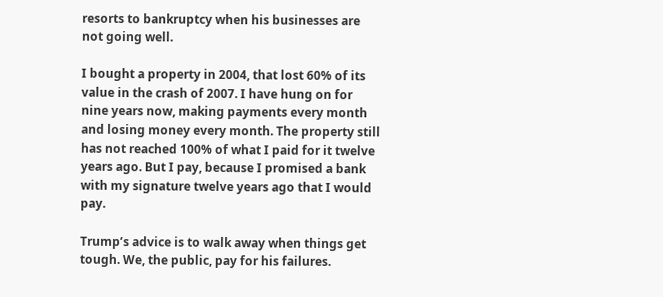resorts to bankruptcy when his businesses are not going well.

I bought a property in 2004, that lost 60% of its value in the crash of 2007. I have hung on for nine years now, making payments every month and losing money every month. The property still has not reached 100% of what I paid for it twelve years ago. But I pay, because I promised a bank with my signature twelve years ago that I would pay.

Trump’s advice is to walk away when things get tough. We, the public, pay for his failures.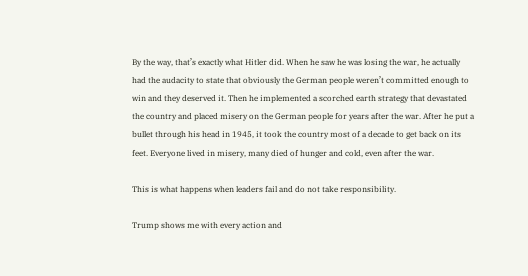By the way, that’s exactly what Hitler did. When he saw he was losing the war, he actually had the audacity to state that obviously the German people weren’t committed enough to win and they deserved it. Then he implemented a scorched earth strategy that devastated the country and placed misery on the German people for years after the war. After he put a bullet through his head in 1945, it took the country most of a decade to get back on its feet. Everyone lived in misery, many died of hunger and cold, even after the war.

This is what happens when leaders fail and do not take responsibility.

Trump shows me with every action and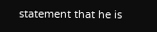statement that he is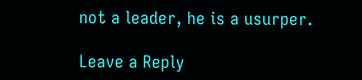not a leader, he is a usurper.

Leave a Reply